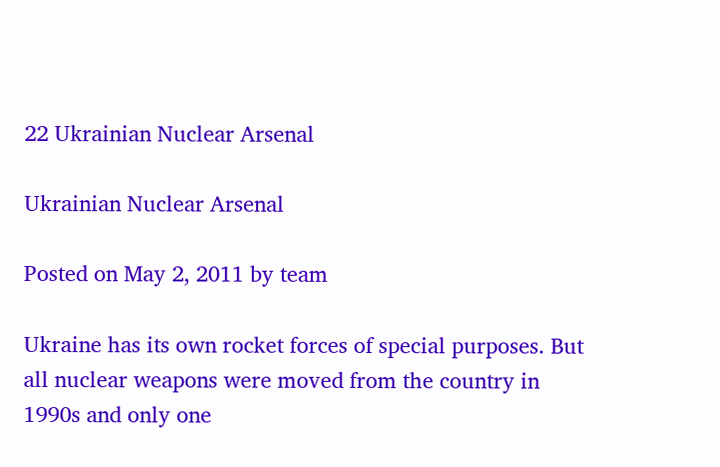22 Ukrainian Nuclear Arsenal

Ukrainian Nuclear Arsenal

Posted on May 2, 2011 by team

Ukraine has its own rocket forces of special purposes. But all nuclear weapons were moved from the country in 1990s and only one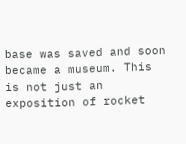base was saved and soon became a museum. This is not just an exposition of rocket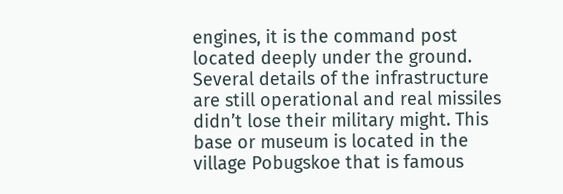engines, it is the command post located deeply under the ground. Several details of the infrastructure are still operational and real missiles didn’t lose their military might. This base or museum is located in the village Pobugskoe that is famous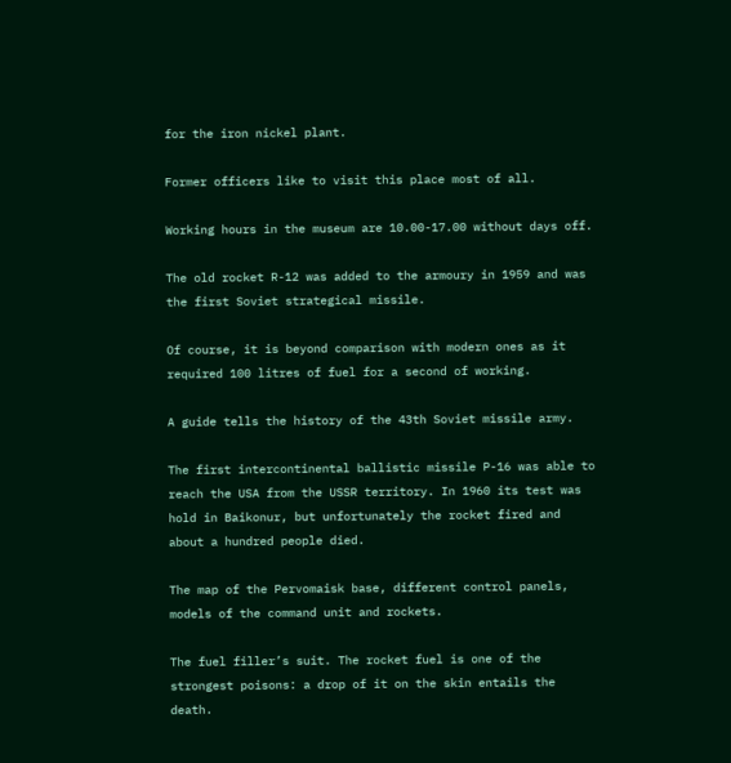for the iron nickel plant.

Former officers like to visit this place most of all.

Working hours in the museum are 10.00-17.00 without days off.

The old rocket R-12 was added to the armoury in 1959 and was the first Soviet strategical missile.

Of course, it is beyond comparison with modern ones as it required 100 litres of fuel for a second of working.

A guide tells the history of the 43th Soviet missile army.

The first intercontinental ballistic missile P-16 was able to reach the USA from the USSR territory. In 1960 its test was hold in Baikonur, but unfortunately the rocket fired and about a hundred people died.

The map of the Pervomaisk base, different control panels, models of the command unit and rockets.

The fuel filler’s suit. The rocket fuel is one of the strongest poisons: a drop of it on the skin entails the death.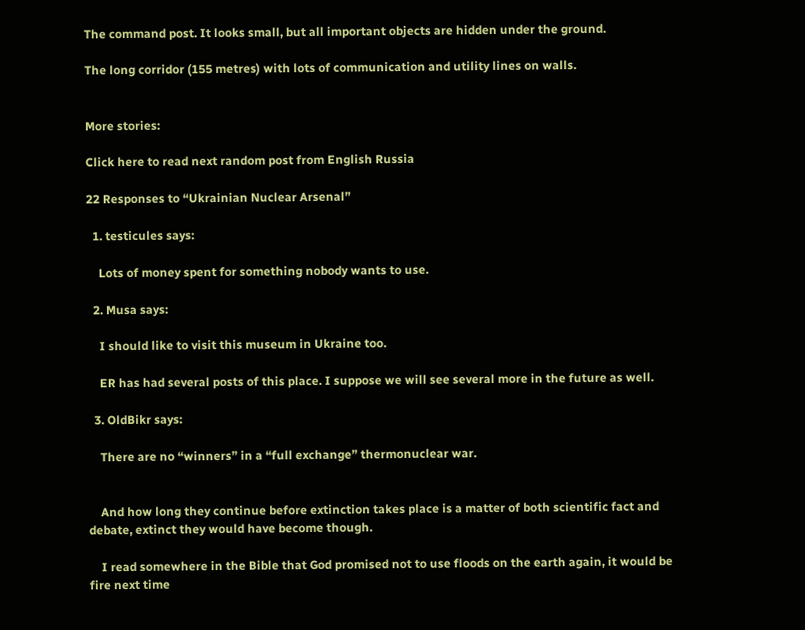The command post. It looks small, but all important objects are hidden under the ground.

The long corridor (155 metres) with lots of communication and utility lines on walls.


More stories:

Click here to read next random post from English Russia

22 Responses to “Ukrainian Nuclear Arsenal”

  1. testicules says:

    Lots of money spent for something nobody wants to use.

  2. Musa says:

    I should like to visit this museum in Ukraine too.

    ER has had several posts of this place. I suppose we will see several more in the future as well.

  3. OldBikr says:

    There are no “winners” in a “full exchange” thermonuclear war.


    And how long they continue before extinction takes place is a matter of both scientific fact and debate, extinct they would have become though.

    I read somewhere in the Bible that God promised not to use floods on the earth again, it would be fire next time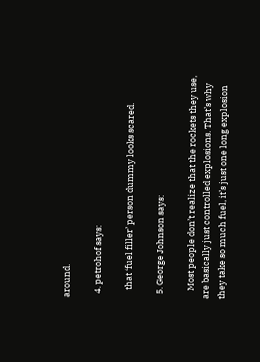around.

  4. petrohof says:

    that ‘fuel filler’ person dummy looks scared.

  5. George Johnson says:

    Most people don’t realize that the rockets they use, are basically just controlled explosions. That’s why they take so much fuel, it’s just one long explosion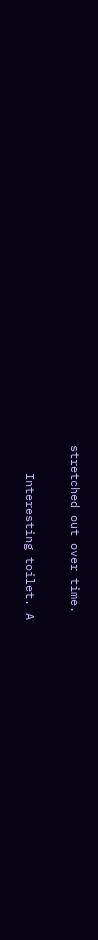stretched out over time.

    Interesting toilet. A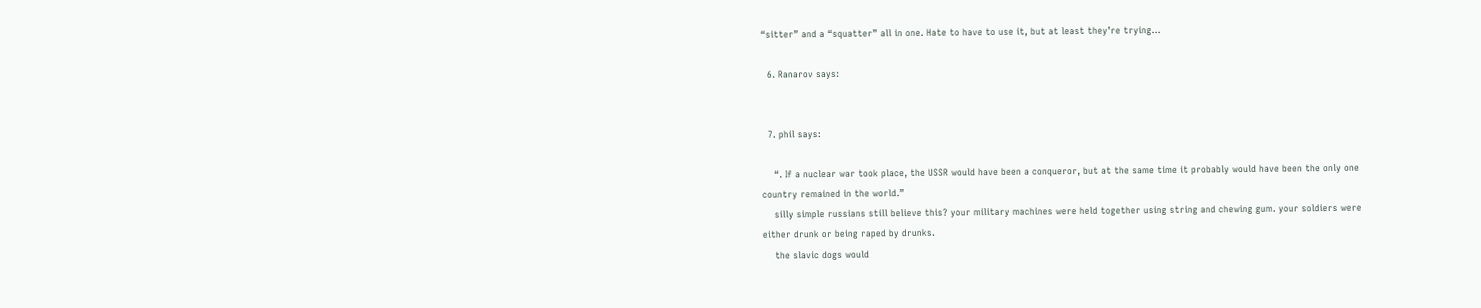“sitter” and a “squatter” all in one. Hate to have to use it, but at least they’re trying…

  6. Ranarov says:


  7. phil says:

    “. If a nuclear war took place, the USSR would have been a conqueror, but at the same time it probably would have been the only one country remained in the world.”
    silly simple russians still believe this? your military machines were held together using string and chewing gum. your soldiers were either drunk or being raped by drunks.
    the slavic dogs would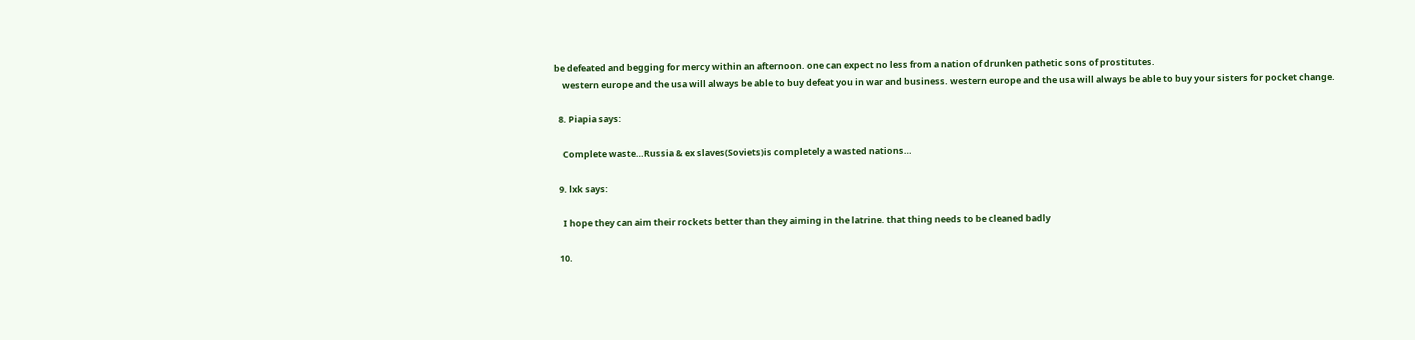be defeated and begging for mercy within an afternoon. one can expect no less from a nation of drunken pathetic sons of prostitutes.
    western europe and the usa will always be able to buy defeat you in war and business. western europe and the usa will always be able to buy your sisters for pocket change.

  8. Piapia says:

    Complete waste…Russia & ex slaves(Soviets)is completely a wasted nations…

  9. lxk says:

    I hope they can aim their rockets better than they aiming in the latrine. that thing needs to be cleaned badly

  10.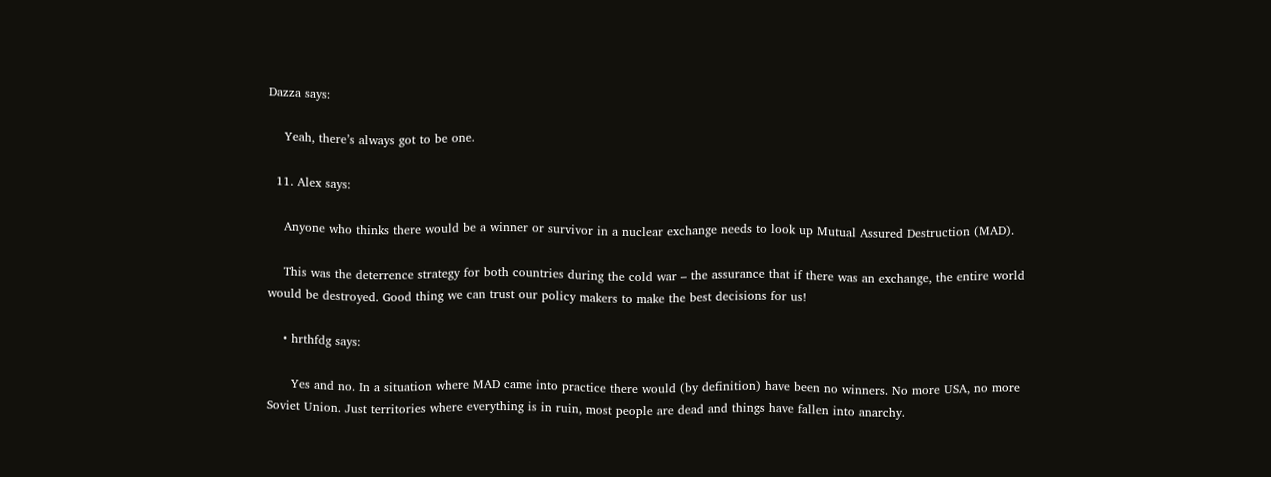Dazza says:

    Yeah, there’s always got to be one.

  11. Alex says:

    Anyone who thinks there would be a winner or survivor in a nuclear exchange needs to look up Mutual Assured Destruction (MAD).

    This was the deterrence strategy for both countries during the cold war – the assurance that if there was an exchange, the entire world would be destroyed. Good thing we can trust our policy makers to make the best decisions for us!

    • hrthfdg says:

      Yes and no. In a situation where MAD came into practice there would (by definition) have been no winners. No more USA, no more Soviet Union. Just territories where everything is in ruin, most people are dead and things have fallen into anarchy.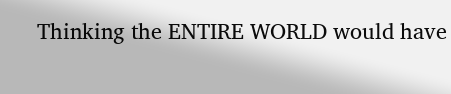Thinking the ENTIRE WORLD would have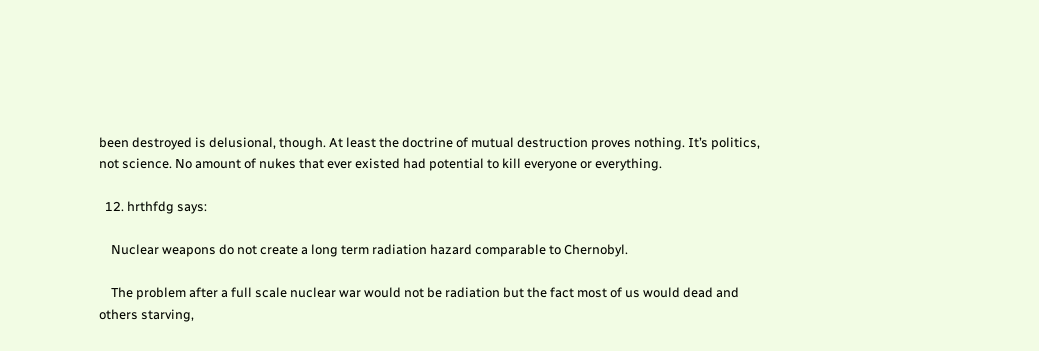been destroyed is delusional, though. At least the doctrine of mutual destruction proves nothing. It’s politics, not science. No amount of nukes that ever existed had potential to kill everyone or everything.

  12. hrthfdg says:

    Nuclear weapons do not create a long term radiation hazard comparable to Chernobyl.

    The problem after a full scale nuclear war would not be radiation but the fact most of us would dead and others starving,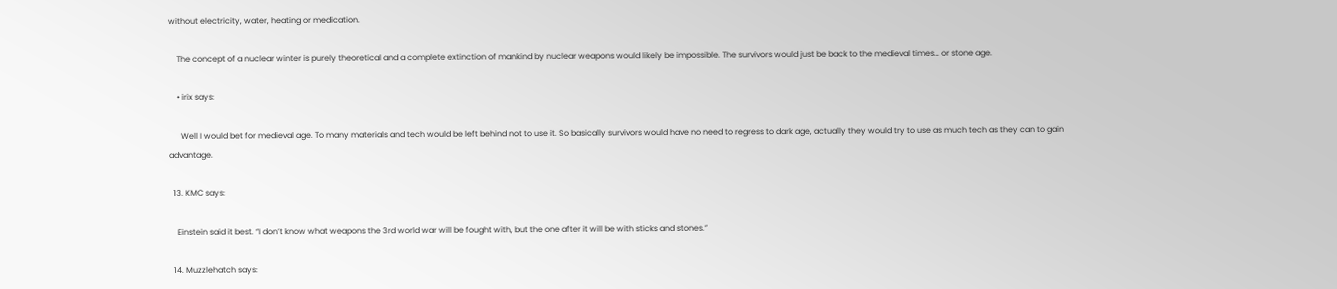without electricity, water, heating or medication.

    The concept of a nuclear winter is purely theoretical and a complete extinction of mankind by nuclear weapons would likely be impossible. The survivors would just be back to the medieval times… or stone age.

    • irix says:

      Well I would bet for medieval age. To many materials and tech would be left behind not to use it. So basically survivors would have no need to regress to dark age, actually they would try to use as much tech as they can to gain advantage.

  13. KMC says:

    Einstein said it best. “I don’t know what weapons the 3rd world war will be fought with, but the one after it will be with sticks and stones.”

  14. Muzzlehatch says: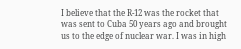I believe that the R-12 was the rocket that was sent to Cuba 50 years ago and brought us to the edge of nuclear war. I was in high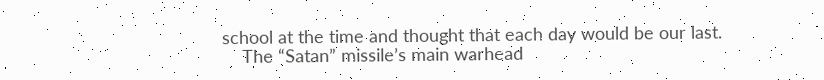school at the time and thought that each day would be our last.
    The “Satan” missile’s main warhead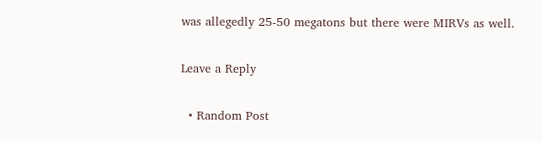was allegedly 25-50 megatons but there were MIRVs as well.

Leave a Reply

  • Random Post